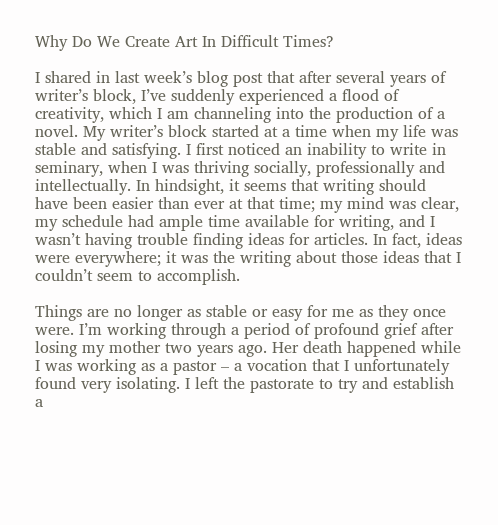Why Do We Create Art In Difficult Times?

I shared in last week’s blog post that after several years of writer’s block, I’ve suddenly experienced a flood of creativity, which I am channeling into the production of a novel. My writer’s block started at a time when my life was stable and satisfying. I first noticed an inability to write in seminary, when I was thriving socially, professionally and intellectually. In hindsight, it seems that writing should have been easier than ever at that time; my mind was clear, my schedule had ample time available for writing, and I wasn’t having trouble finding ideas for articles. In fact, ideas were everywhere; it was the writing about those ideas that I couldn’t seem to accomplish.

Things are no longer as stable or easy for me as they once were. I’m working through a period of profound grief after losing my mother two years ago. Her death happened while I was working as a pastor – a vocation that I unfortunately found very isolating. I left the pastorate to try and establish a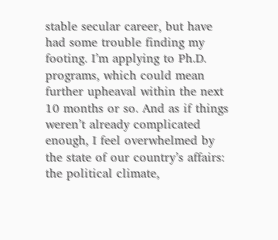stable secular career, but have had some trouble finding my footing. I’m applying to Ph.D. programs, which could mean further upheaval within the next 10 months or so. And as if things weren’t already complicated enough, I feel overwhelmed by the state of our country’s affairs: the political climate,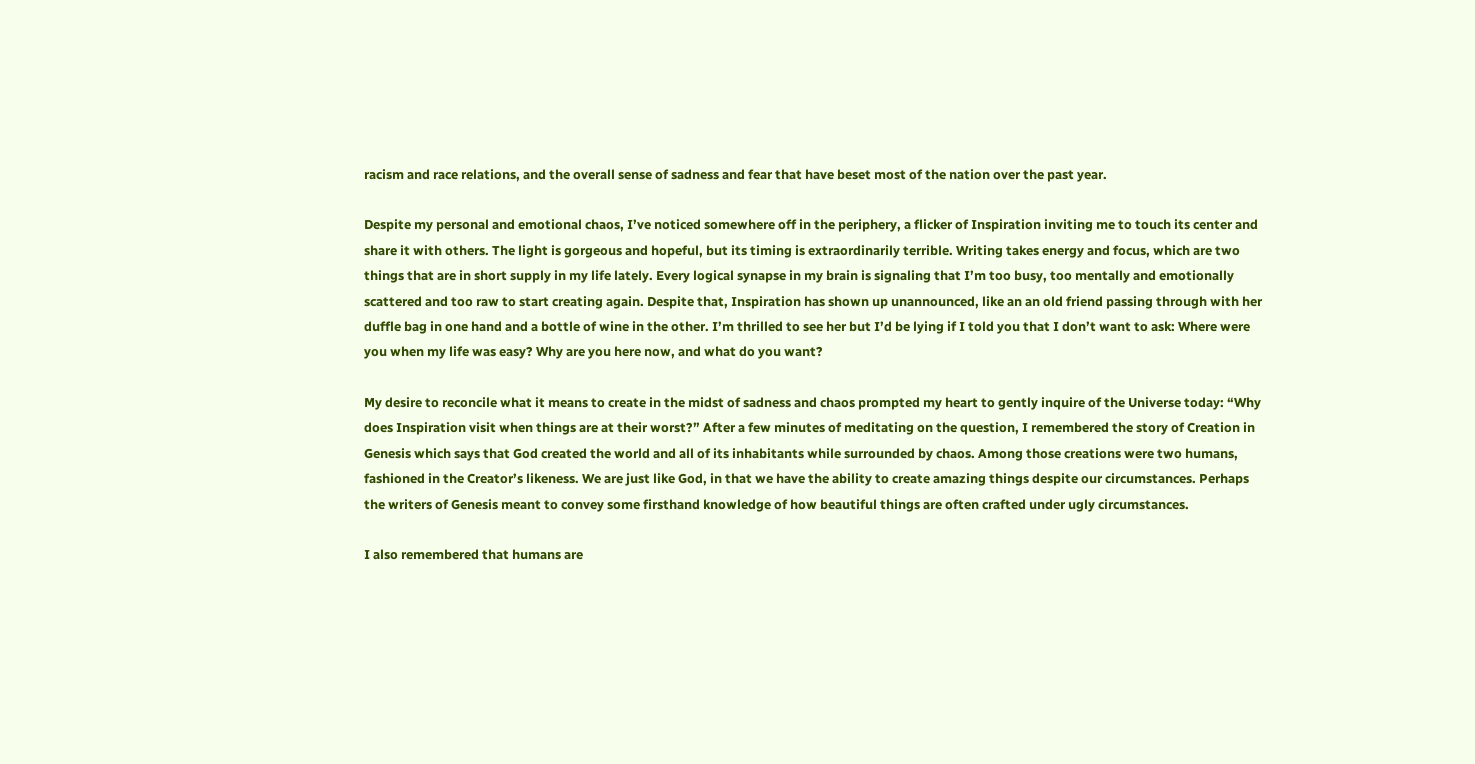racism and race relations, and the overall sense of sadness and fear that have beset most of the nation over the past year.

Despite my personal and emotional chaos, I’ve noticed somewhere off in the periphery, a flicker of Inspiration inviting me to touch its center and share it with others. The light is gorgeous and hopeful, but its timing is extraordinarily terrible. Writing takes energy and focus, which are two things that are in short supply in my life lately. Every logical synapse in my brain is signaling that I’m too busy, too mentally and emotionally scattered and too raw to start creating again. Despite that, Inspiration has shown up unannounced, like an an old friend passing through with her duffle bag in one hand and a bottle of wine in the other. I’m thrilled to see her but I’d be lying if I told you that I don’t want to ask: Where were you when my life was easy? Why are you here now, and what do you want?

My desire to reconcile what it means to create in the midst of sadness and chaos prompted my heart to gently inquire of the Universe today: “Why does Inspiration visit when things are at their worst?” After a few minutes of meditating on the question, I remembered the story of Creation in Genesis which says that God created the world and all of its inhabitants while surrounded by chaos. Among those creations were two humans, fashioned in the Creator’s likeness. We are just like God, in that we have the ability to create amazing things despite our circumstances. Perhaps the writers of Genesis meant to convey some firsthand knowledge of how beautiful things are often crafted under ugly circumstances.

I also remembered that humans are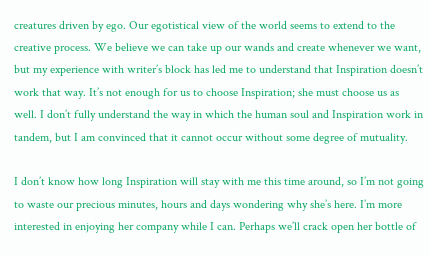creatures driven by ego. Our egotistical view of the world seems to extend to the creative process. We believe we can take up our wands and create whenever we want, but my experience with writer’s block has led me to understand that Inspiration doesn’t work that way. It’s not enough for us to choose Inspiration; she must choose us as well. I don’t fully understand the way in which the human soul and Inspiration work in tandem, but I am convinced that it cannot occur without some degree of mutuality.

I don’t know how long Inspiration will stay with me this time around, so I’m not going to waste our precious minutes, hours and days wondering why she’s here. I’m more interested in enjoying her company while I can. Perhaps we’ll crack open her bottle of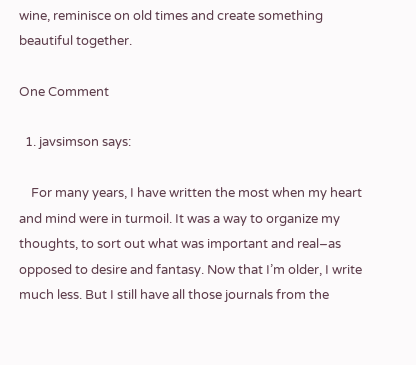wine, reminisce on old times and create something beautiful together.

One Comment

  1. javsimson says:

    For many years, I have written the most when my heart and mind were in turmoil. It was a way to organize my thoughts, to sort out what was important and real–as opposed to desire and fantasy. Now that I’m older, I write much less. But I still have all those journals from the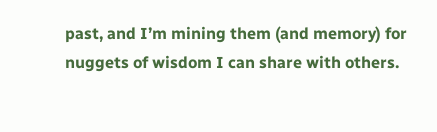past, and I’m mining them (and memory) for nuggets of wisdom I can share with others.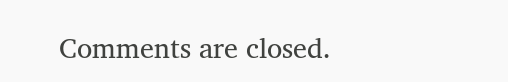Comments are closed.